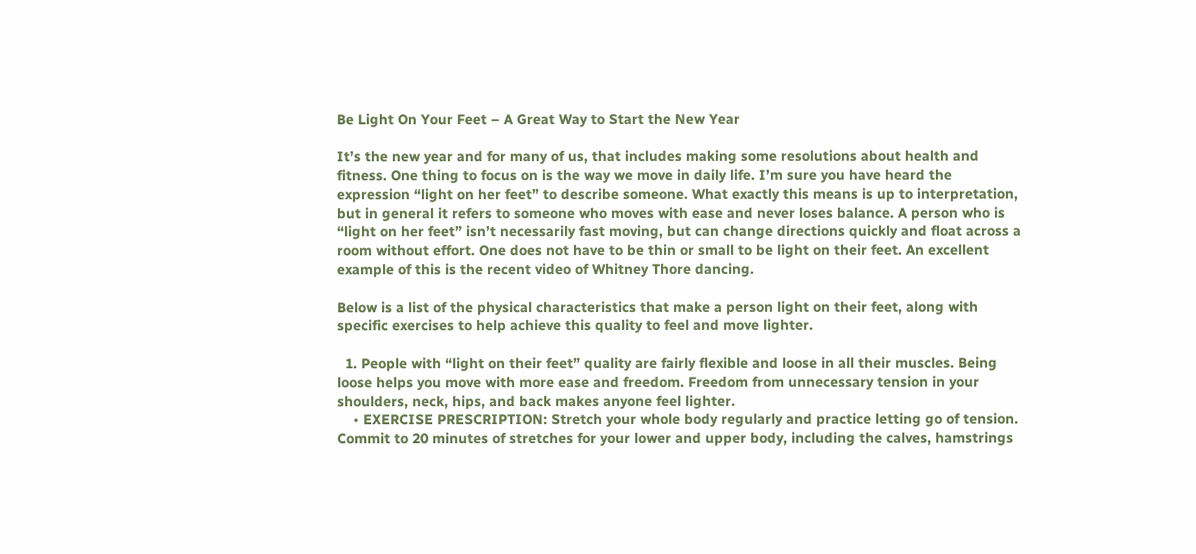Be Light On Your Feet – A Great Way to Start the New Year

It’s the new year and for many of us, that includes making some resolutions about health and fitness. One thing to focus on is the way we move in daily life. I’m sure you have heard the expression “light on her feet” to describe someone. What exactly this means is up to interpretation, but in general it refers to someone who moves with ease and never loses balance. A person who is “light on her feet” isn’t necessarily fast moving, but can change directions quickly and float across a room without effort. One does not have to be thin or small to be light on their feet. An excellent example of this is the recent video of Whitney Thore dancing.

Below is a list of the physical characteristics that make a person light on their feet, along with specific exercises to help achieve this quality to feel and move lighter.

  1. People with “light on their feet” quality are fairly flexible and loose in all their muscles. Being loose helps you move with more ease and freedom. Freedom from unnecessary tension in your shoulders, neck, hips, and back makes anyone feel lighter.
    • EXERCISE PRESCRIPTION: Stretch your whole body regularly and practice letting go of tension. Commit to 20 minutes of stretches for your lower and upper body, including the calves, hamstrings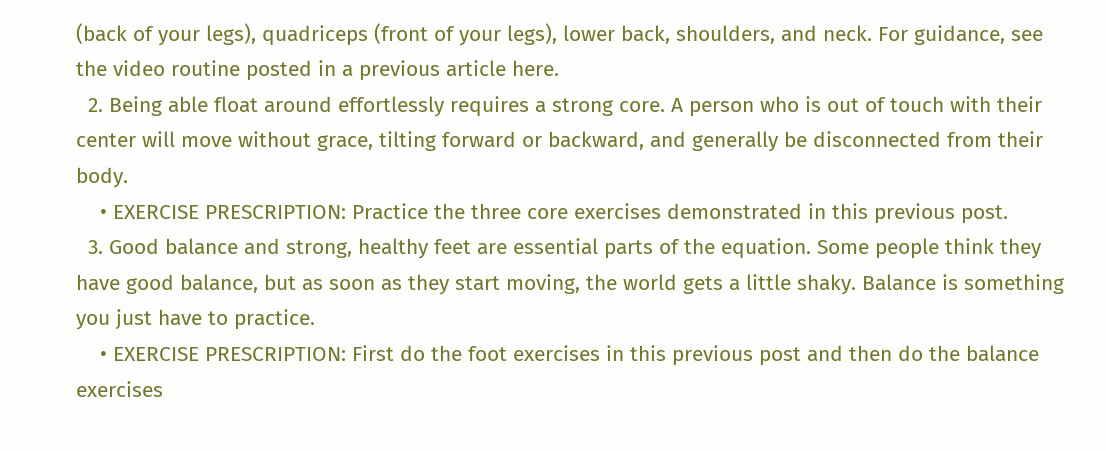(back of your legs), quadriceps (front of your legs), lower back, shoulders, and neck. For guidance, see the video routine posted in a previous article here.
  2. Being able float around effortlessly requires a strong core. A person who is out of touch with their center will move without grace, tilting forward or backward, and generally be disconnected from their body.
    • EXERCISE PRESCRIPTION: Practice the three core exercises demonstrated in this previous post.
  3. Good balance and strong, healthy feet are essential parts of the equation. Some people think they have good balance, but as soon as they start moving, the world gets a little shaky. Balance is something you just have to practice.
    • EXERCISE PRESCRIPTION: First do the foot exercises in this previous post and then do the balance exercises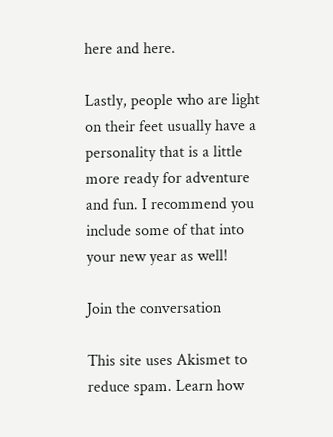here and here.

Lastly, people who are light on their feet usually have a personality that is a little more ready for adventure and fun. I recommend you include some of that into your new year as well!

Join the conversation

This site uses Akismet to reduce spam. Learn how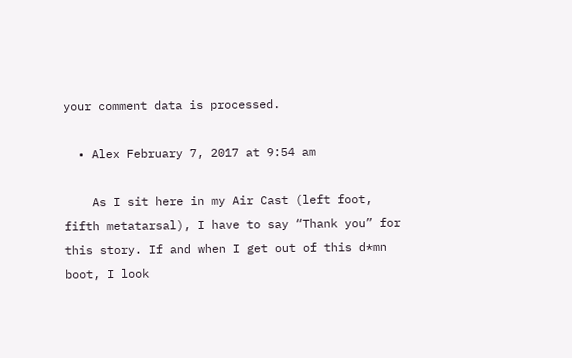your comment data is processed.

  • Alex February 7, 2017 at 9:54 am

    As I sit here in my Air Cast (left foot, fifth metatarsal), I have to say “Thank you” for this story. If and when I get out of this d*mn boot, I look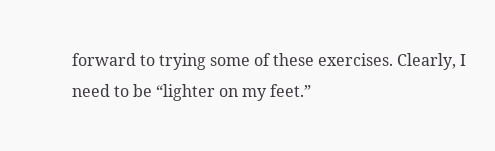forward to trying some of these exercises. Clearly, I need to be “lighter on my feet.”